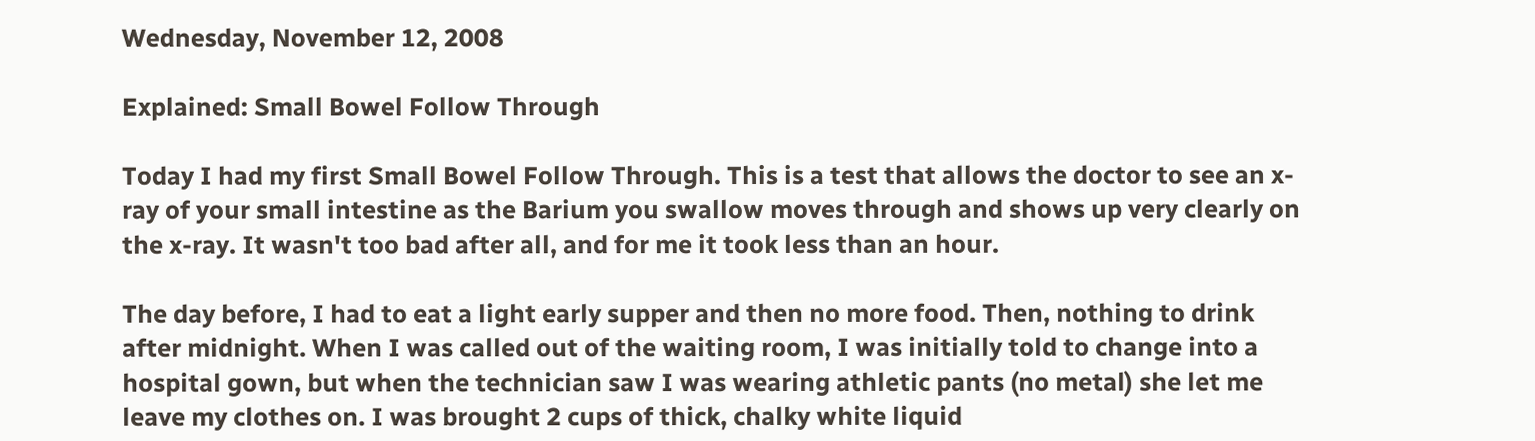Wednesday, November 12, 2008

Explained: Small Bowel Follow Through

Today I had my first Small Bowel Follow Through. This is a test that allows the doctor to see an x-ray of your small intestine as the Barium you swallow moves through and shows up very clearly on the x-ray. It wasn't too bad after all, and for me it took less than an hour.

The day before, I had to eat a light early supper and then no more food. Then, nothing to drink after midnight. When I was called out of the waiting room, I was initially told to change into a hospital gown, but when the technician saw I was wearing athletic pants (no metal) she let me leave my clothes on. I was brought 2 cups of thick, chalky white liquid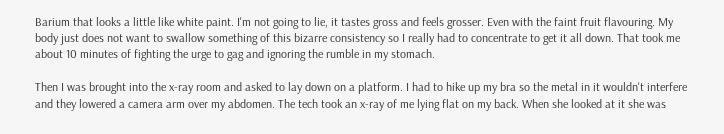Barium that looks a little like white paint. I'm not going to lie, it tastes gross and feels grosser. Even with the faint fruit flavouring. My body just does not want to swallow something of this bizarre consistency so I really had to concentrate to get it all down. That took me about 10 minutes of fighting the urge to gag and ignoring the rumble in my stomach.

Then I was brought into the x-ray room and asked to lay down on a platform. I had to hike up my bra so the metal in it wouldn't interfere and they lowered a camera arm over my abdomen. The tech took an x-ray of me lying flat on my back. When she looked at it she was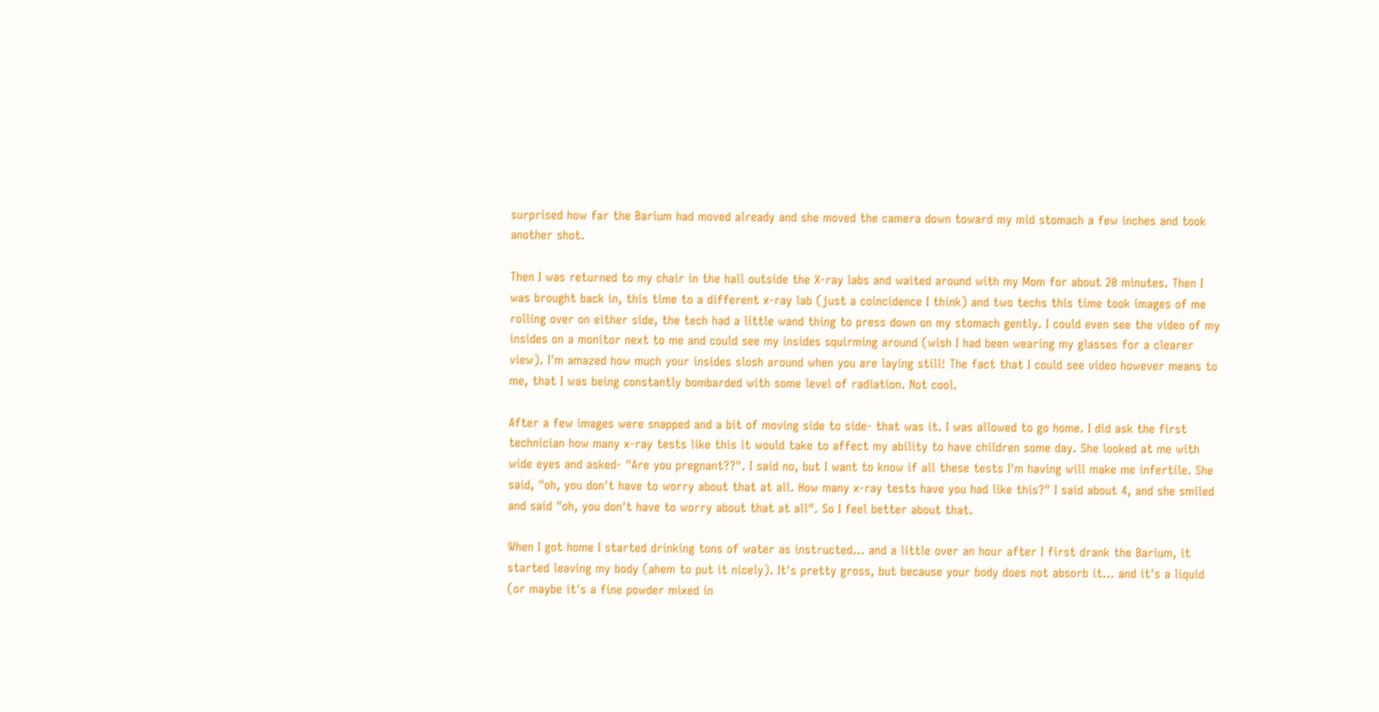surprised how far the Barium had moved already and she moved the camera down toward my mid stomach a few inches and took another shot.

Then I was returned to my chair in the hall outside the X-ray labs and waited around with my Mom for about 20 minutes. Then I was brought back in, this time to a different x-ray lab (just a coincidence I think) and two techs this time took images of me rolling over on either side, the tech had a little wand thing to press down on my stomach gently. I could even see the video of my insides on a monitor next to me and could see my insides squirming around (wish I had been wearing my glasses for a clearer view). I'm amazed how much your insides slosh around when you are laying still! The fact that I could see video however means to me, that I was being constantly bombarded with some level of radiation. Not cool.

After a few images were snapped and a bit of moving side to side- that was it. I was allowed to go home. I did ask the first technician how many x-ray tests like this it would take to affect my ability to have children some day. She looked at me with wide eyes and asked- "Are you pregnant??". I said no, but I want to know if all these tests I'm having will make me infertile. She said, "oh, you don't have to worry about that at all. How many x-ray tests have you had like this?" I said about 4, and she smiled and said "oh, you don't have to worry about that at all". So I feel better about that.

When I got home I started drinking tons of water as instructed... and a little over an hour after I first drank the Barium, it started leaving my body (ahem to put it nicely). It's pretty gross, but because your body does not absorb it... and it's a liquid (or maybe it's a fine powder mixed in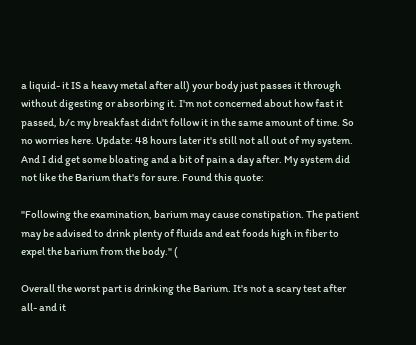a liquid- it IS a heavy metal after all) your body just passes it through without digesting or absorbing it. I'm not concerned about how fast it passed, b/c my breakfast didn't follow it in the same amount of time. So no worries here. Update: 48 hours later it's still not all out of my system. And I did get some bloating and a bit of pain a day after. My system did not like the Barium that's for sure. Found this quote:

"Following the examination, barium may cause constipation. The patient may be advised to drink plenty of fluids and eat foods high in fiber to expel the barium from the body." (

Overall the worst part is drinking the Barium. It's not a scary test after all- and it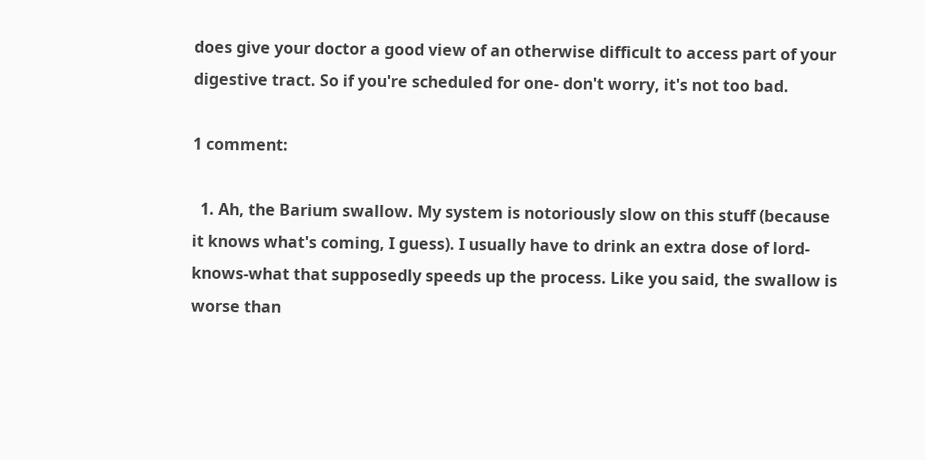does give your doctor a good view of an otherwise difficult to access part of your digestive tract. So if you're scheduled for one- don't worry, it's not too bad.

1 comment:

  1. Ah, the Barium swallow. My system is notoriously slow on this stuff (because it knows what's coming, I guess). I usually have to drink an extra dose of lord-knows-what that supposedly speeds up the process. Like you said, the swallow is worse than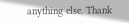anything else. Thank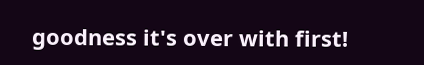goodness it's over with first!